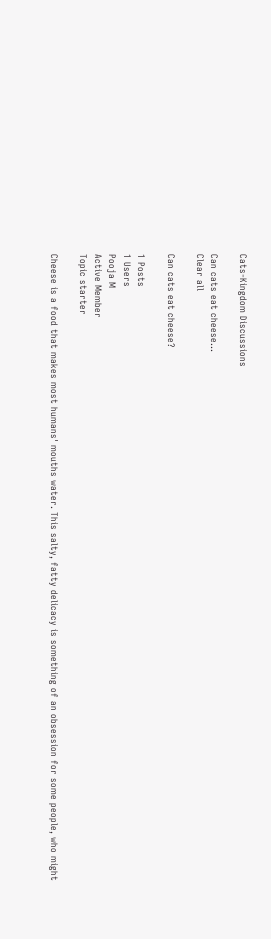Cats-Kingdom Discussions

Can cats eat cheese...
Clear all

Can cats eat cheese?

1 Posts
1 Users
Pooja M
Active Member
Topic starter

Cheese is a food that makes most humans' mouths water. This salty, fatty delicacy is something of an obsession for some people, who might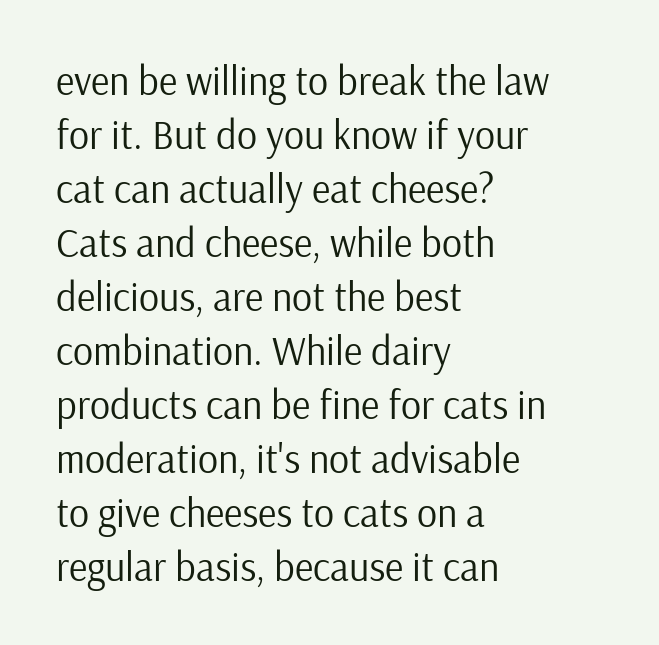even be willing to break the law for it. But do you know if your cat can actually eat cheese?
Cats and cheese, while both delicious, are not the best combination. While dairy products can be fine for cats in moderation, it's not advisable to give cheeses to cats on a regular basis, because it can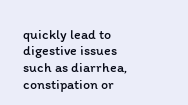quickly lead to digestive issues such as diarrhea, constipation or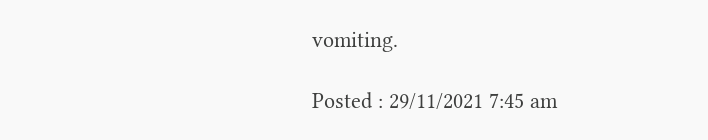vomiting.

Posted : 29/11/2021 7:45 am